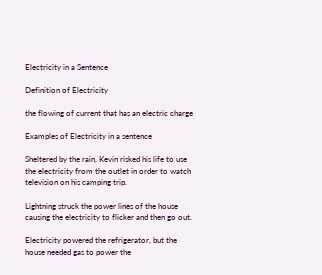Electricity in a Sentence

Definition of Electricity

the flowing of current that has an electric charge

Examples of Electricity in a sentence

Sheltered by the rain, Kevin risked his life to use the electricity from the outlet in order to watch television on his camping trip.

Lightning struck the power lines of the house causing the electricity to flicker and then go out.

Electricity powered the refrigerator, but the house needed gas to power the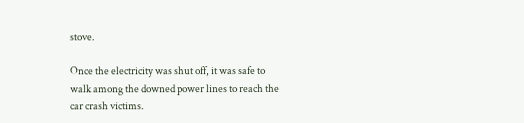stove.

Once the electricity was shut off, it was safe to walk among the downed power lines to reach the car crash victims.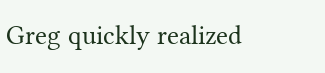Greg quickly realized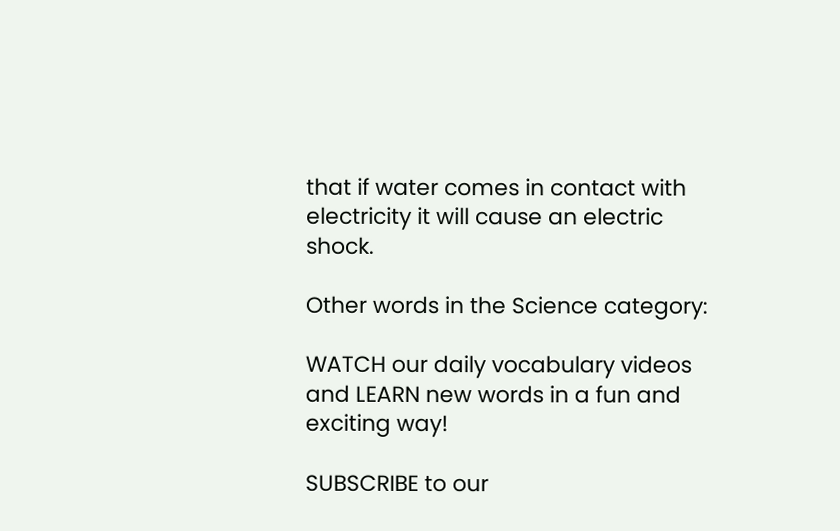that if water comes in contact with electricity it will cause an electric shock.

Other words in the Science category:

WATCH our daily vocabulary videos and LEARN new words in a fun and exciting way!

SUBSCRIBE to our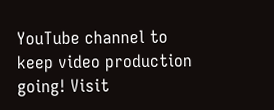YouTube channel to keep video production going! Visit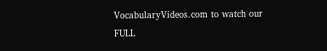VocabularyVideos.com to watch our FULL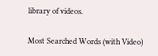library of videos.

Most Searched Words (with Video)